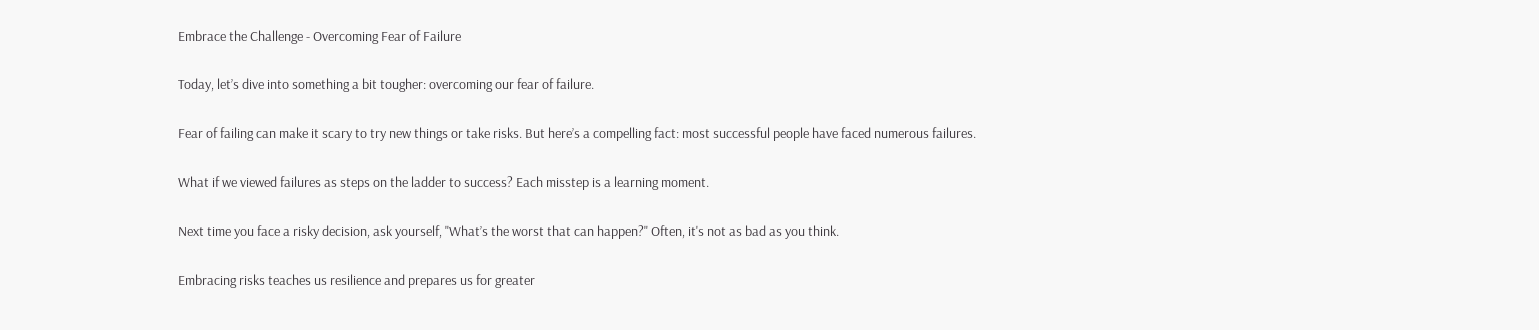Embrace the Challenge - Overcoming Fear of Failure

Today, let’s dive into something a bit tougher: overcoming our fear of failure.

Fear of failing can make it scary to try new things or take risks. But here’s a compelling fact: most successful people have faced numerous failures.

What if we viewed failures as steps on the ladder to success? Each misstep is a learning moment.

Next time you face a risky decision, ask yourself, "What’s the worst that can happen?" Often, it's not as bad as you think.

Embracing risks teaches us resilience and prepares us for greater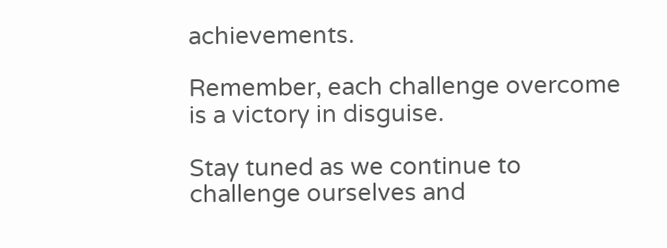achievements.

Remember, each challenge overcome is a victory in disguise.

Stay tuned as we continue to challenge ourselves and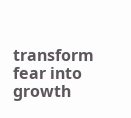transform fear into growth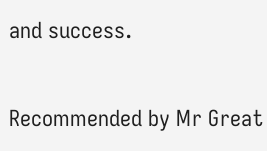and success.

Recommended by Mr Great